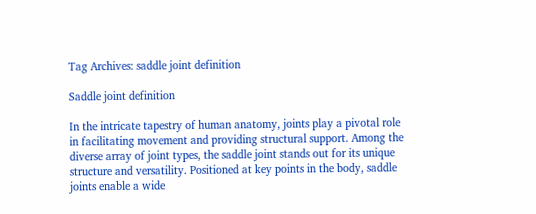Tag Archives: saddle joint definition

Saddle joint definition

In the intricate tapestry of human anatomy, joints play a pivotal role in facilitating movement and providing structural support. Among the diverse array of joint types, the saddle joint stands out for its unique structure and versatility. Positioned at key points in the body, saddle joints enable a wide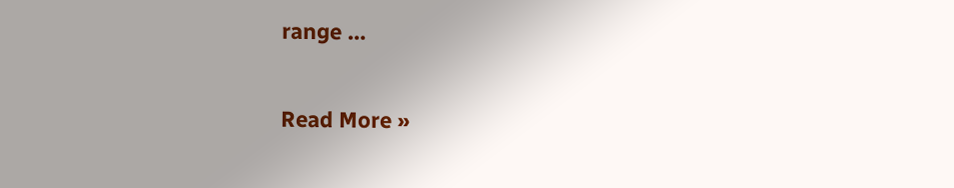range …

Read More »